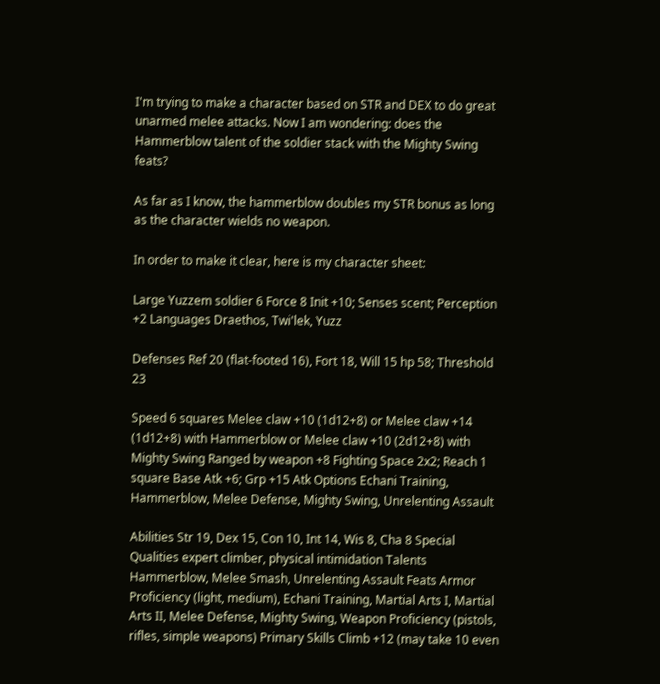I'm trying to make a character based on STR and DEX to do great unarmed melee attacks. Now I am wondering: does the Hammerblow talent of the soldier stack with the Mighty Swing feats?

As far as I know, the hammerblow doubles my STR bonus as long as the character wields no weapon.

In order to make it clear, here is my character sheet:

Large Yuzzem soldier 6 Force 8 Init +10; Senses scent; Perception +2 Languages Draethos, Twi'lek, Yuzz

Defenses Ref 20 (flat-footed 16), Fort 18, Will 15 hp 58; Threshold 23

Speed 6 squares Melee claw +10 (1d12+8) or Melee claw +14 (1d12+8) with Hammerblow or Melee claw +10 (2d12+8) with Mighty Swing Ranged by weapon +8 Fighting Space 2x2; Reach 1 square Base Atk +6; Grp +15 Atk Options Echani Training, Hammerblow, Melee Defense, Mighty Swing, Unrelenting Assault

Abilities Str 19, Dex 15, Con 10, Int 14, Wis 8, Cha 8 Special Qualities expert climber, physical intimidation Talents Hammerblow, Melee Smash, Unrelenting Assault Feats Armor Proficiency (light, medium), Echani Training, Martial Arts I, Martial Arts II, Melee Defense, Mighty Swing, Weapon Proficiency (pistols, rifles, simple weapons) Primary Skills Climb +12 (may take 10 even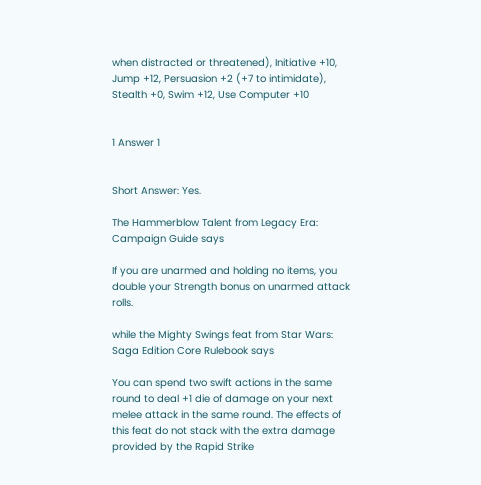when distracted or threatened), Initiative +10, Jump +12, Persuasion +2 (+7 to intimidate), Stealth +0, Swim +12, Use Computer +10


1 Answer 1


Short Answer: Yes.

The Hammerblow Talent from Legacy Era: Campaign Guide says

If you are unarmed and holding no items, you double your Strength bonus on unarmed attack rolls.

while the Mighty Swings feat from Star Wars: Saga Edition Core Rulebook says

You can spend two swift actions in the same round to deal +1 die of damage on your next melee attack in the same round. The effects of this feat do not stack with the extra damage provided by the Rapid Strike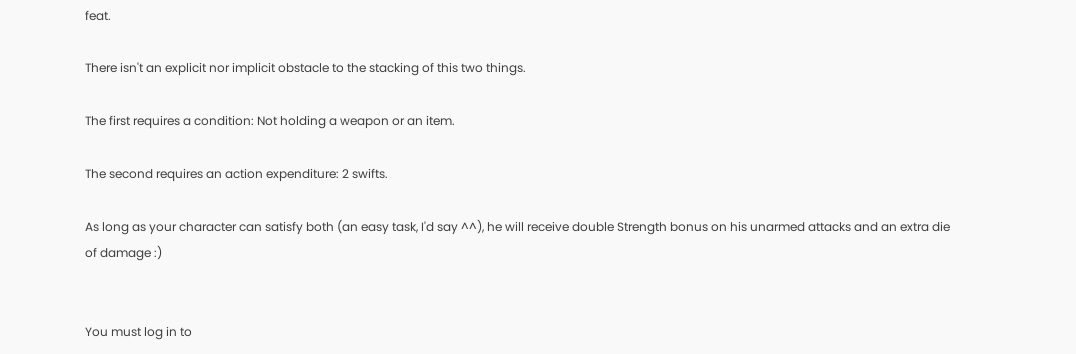feat.

There isn't an explicit nor implicit obstacle to the stacking of this two things.

The first requires a condition: Not holding a weapon or an item.

The second requires an action expenditure: 2 swifts.

As long as your character can satisfy both (an easy task, I'd say ^^), he will receive double Strength bonus on his unarmed attacks and an extra die of damage :)


You must log in to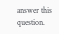answer this question.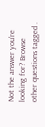Not the answer you're looking for? Browse other questions tagged .